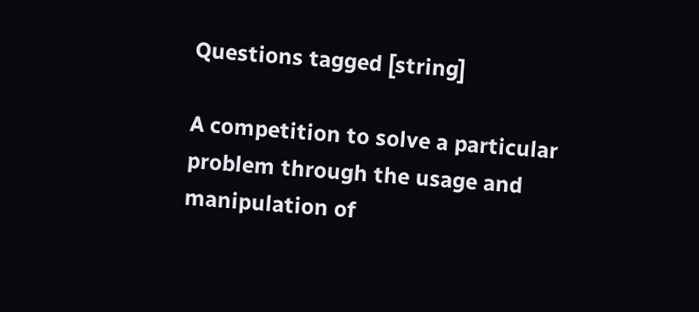Questions tagged [string]

A competition to solve a particular problem through the usage and manipulation of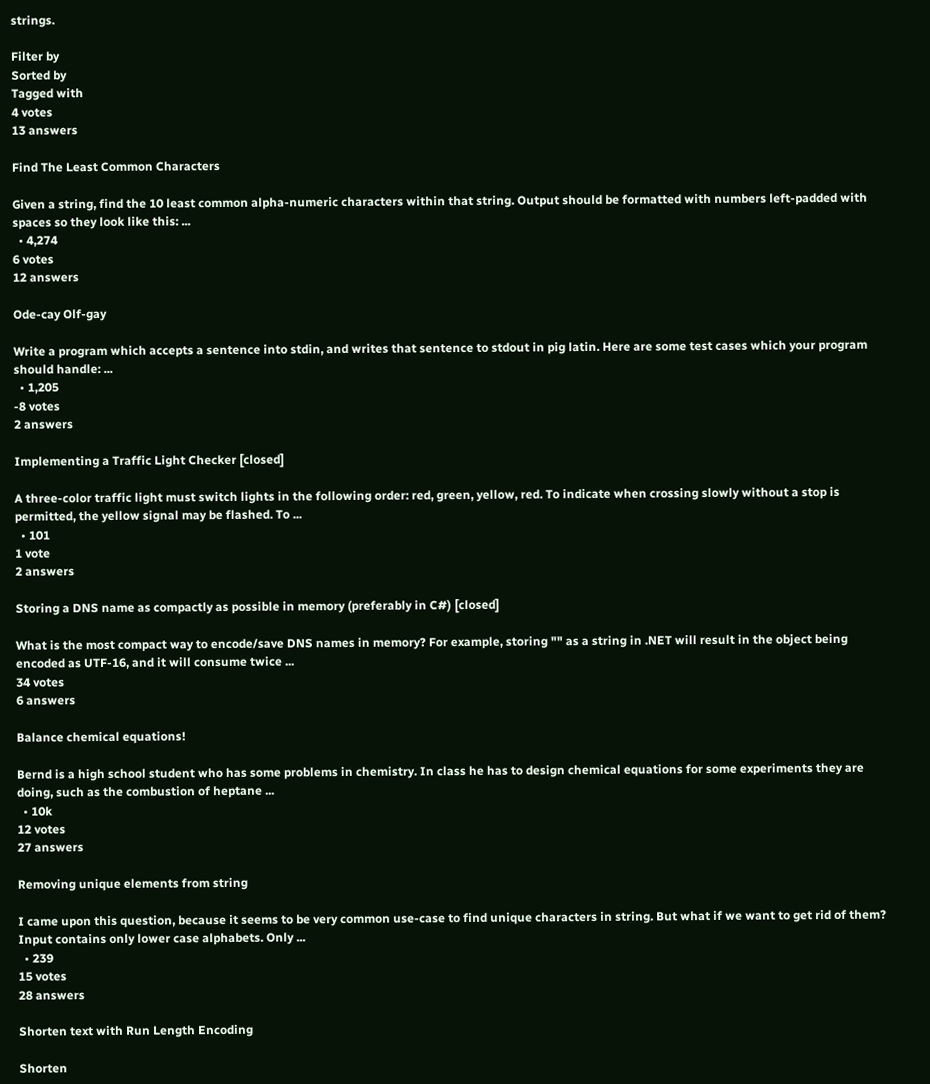strings.

Filter by
Sorted by
Tagged with
4 votes
13 answers

Find The Least Common Characters

Given a string, find the 10 least common alpha-numeric characters within that string. Output should be formatted with numbers left-padded with spaces so they look like this: ...
  • 4,274
6 votes
12 answers

Ode-cay Olf-gay

Write a program which accepts a sentence into stdin, and writes that sentence to stdout in pig latin. Here are some test cases which your program should handle: ...
  • 1,205
-8 votes
2 answers

Implementing a Traffic Light Checker [closed]

A three-color traffic light must switch lights in the following order: red, green, yellow, red. To indicate when crossing slowly without a stop is permitted, the yellow signal may be flashed. To ...
  • 101
1 vote
2 answers

Storing a DNS name as compactly as possible in memory (preferably in C#) [closed]

What is the most compact way to encode/save DNS names in memory? For example, storing "" as a string in .NET will result in the object being encoded as UTF-16, and it will consume twice ...
34 votes
6 answers

Balance chemical equations!

Bernd is a high school student who has some problems in chemistry. In class he has to design chemical equations for some experiments they are doing, such as the combustion of heptane ...
  • 10k
12 votes
27 answers

Removing unique elements from string

I came upon this question, because it seems to be very common use-case to find unique characters in string. But what if we want to get rid of them? Input contains only lower case alphabets. Only ...
  • 239
15 votes
28 answers

Shorten text with Run Length Encoding

Shorten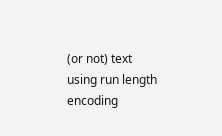(or not) text using run length encoding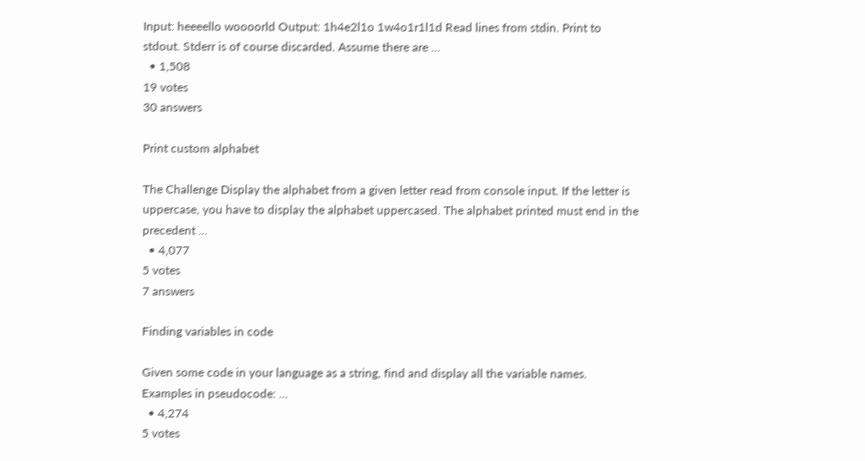Input: heeeello woooorld Output: 1h4e2l1o 1w4o1r1l1d Read lines from stdin. Print to stdout. Stderr is of course discarded. Assume there are ...
  • 1,508
19 votes
30 answers

Print custom alphabet

The Challenge Display the alphabet from a given letter read from console input. If the letter is uppercase, you have to display the alphabet uppercased. The alphabet printed must end in the precedent ...
  • 4,077
5 votes
7 answers

Finding variables in code

Given some code in your language as a string, find and display all the variable names. Examples in pseudocode: ...
  • 4,274
5 votes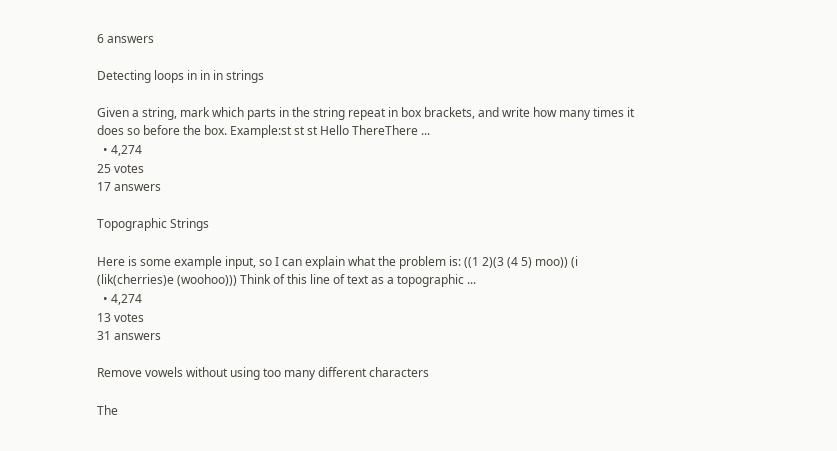6 answers

Detecting loops in in in strings

Given a string, mark which parts in the string repeat in box brackets, and write how many times it does so before the box. Example:st st st Hello ThereThere ...
  • 4,274
25 votes
17 answers

Topographic Strings

Here is some example input, so I can explain what the problem is: ((1 2)(3 (4 5) moo)) (i (lik(cherries)e (woohoo))) Think of this line of text as a topographic ...
  • 4,274
13 votes
31 answers

Remove vowels without using too many different characters

The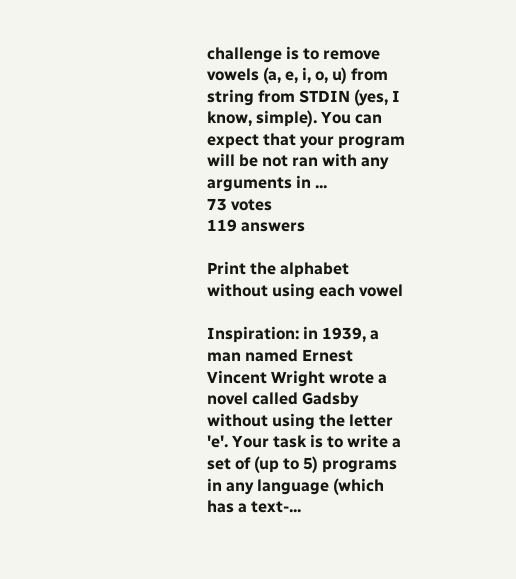challenge is to remove vowels (a, e, i, o, u) from string from STDIN (yes, I know, simple). You can expect that your program will be not ran with any arguments in ...
73 votes
119 answers

Print the alphabet without using each vowel

Inspiration: in 1939, a man named Ernest Vincent Wright wrote a novel called Gadsby without using the letter 'e'. Your task is to write a set of (up to 5) programs in any language (which has a text-...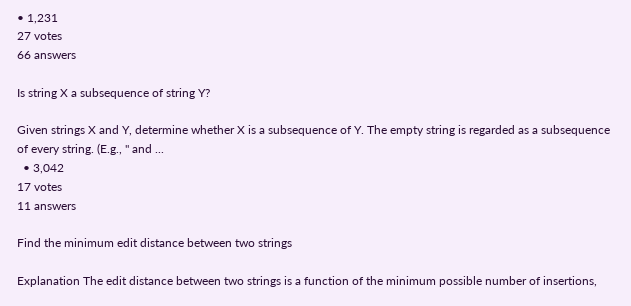• 1,231
27 votes
66 answers

Is string X a subsequence of string Y?

Given strings X and Y, determine whether X is a subsequence of Y. The empty string is regarded as a subsequence of every string. (E.g., '' and ...
  • 3,042
17 votes
11 answers

Find the minimum edit distance between two strings

Explanation The edit distance between two strings is a function of the minimum possible number of insertions,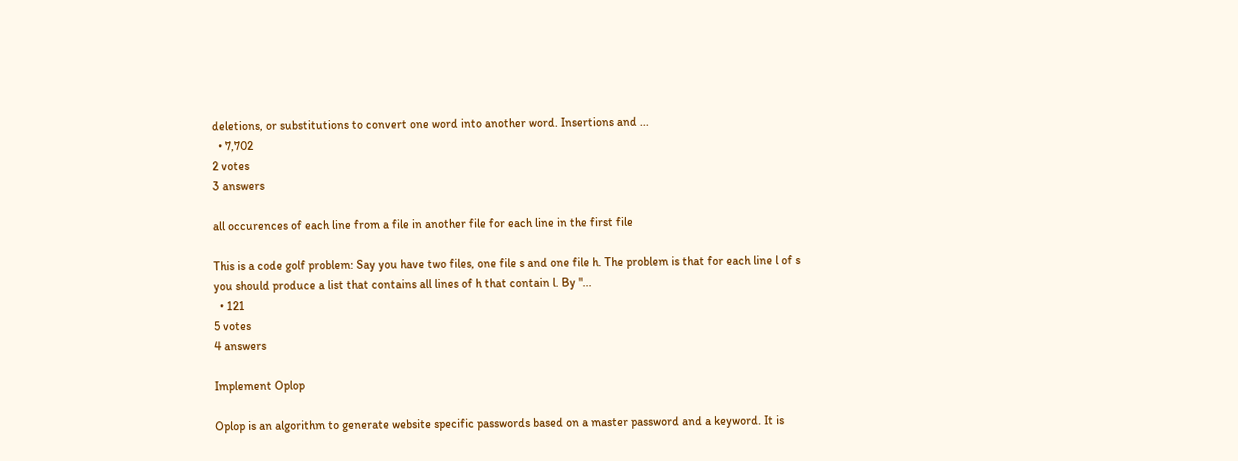deletions, or substitutions to convert one word into another word. Insertions and ...
  • 7,702
2 votes
3 answers

all occurences of each line from a file in another file for each line in the first file

This is a code golf problem: Say you have two files, one file s and one file h. The problem is that for each line l of s you should produce a list that contains all lines of h that contain l. By "...
  • 121
5 votes
4 answers

Implement Oplop

Oplop is an algorithm to generate website specific passwords based on a master password and a keyword. It is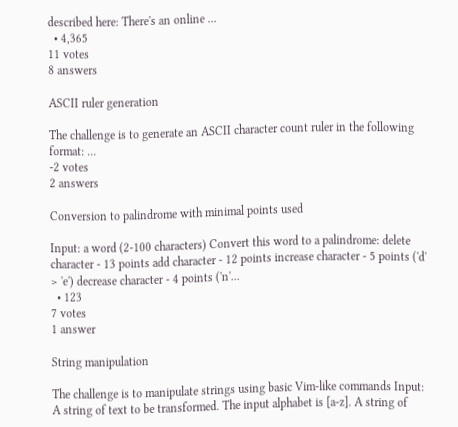described here: There's an online ...
  • 4,365
11 votes
8 answers

ASCII ruler generation

The challenge is to generate an ASCII character count ruler in the following format: ...
-2 votes
2 answers

Conversion to palindrome with minimal points used

Input: a word (2-100 characters) Convert this word to a palindrome: delete character - 13 points add character - 12 points increase character - 5 points ('d' > 'e') decrease character - 4 points ('n'...
  • 123
7 votes
1 answer

String manipulation

The challenge is to manipulate strings using basic Vim-like commands Input: A string of text to be transformed. The input alphabet is [a-z]. A string of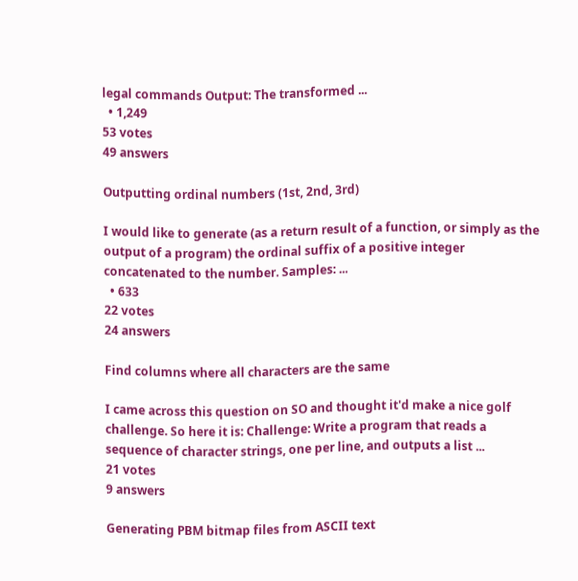legal commands Output: The transformed ...
  • 1,249
53 votes
49 answers

Outputting ordinal numbers (1st, 2nd, 3rd)

I would like to generate (as a return result of a function, or simply as the output of a program) the ordinal suffix of a positive integer concatenated to the number. Samples: ...
  • 633
22 votes
24 answers

Find columns where all characters are the same

I came across this question on SO and thought it'd make a nice golf challenge. So here it is: Challenge: Write a program that reads a sequence of character strings, one per line, and outputs a list ...
21 votes
9 answers

Generating PBM bitmap files from ASCII text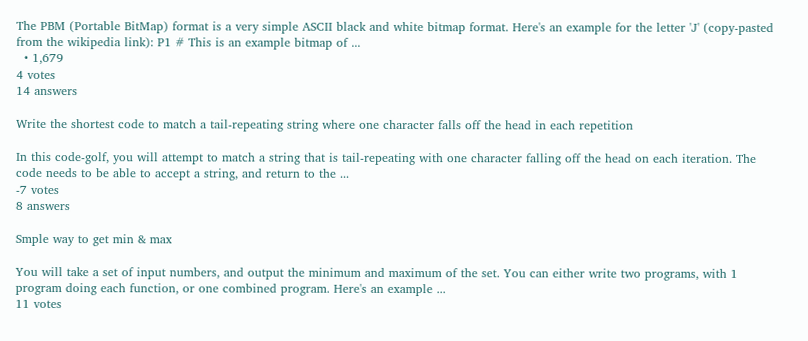The PBM (Portable BitMap) format is a very simple ASCII black and white bitmap format. Here's an example for the letter 'J' (copy-pasted from the wikipedia link): P1 # This is an example bitmap of ...
  • 1,679
4 votes
14 answers

Write the shortest code to match a tail-repeating string where one character falls off the head in each repetition

In this code-golf, you will attempt to match a string that is tail-repeating with one character falling off the head on each iteration. The code needs to be able to accept a string, and return to the ...
-7 votes
8 answers

Smple way to get min & max

You will take a set of input numbers, and output the minimum and maximum of the set. You can either write two programs, with 1 program doing each function, or one combined program. Here's an example ...
11 votes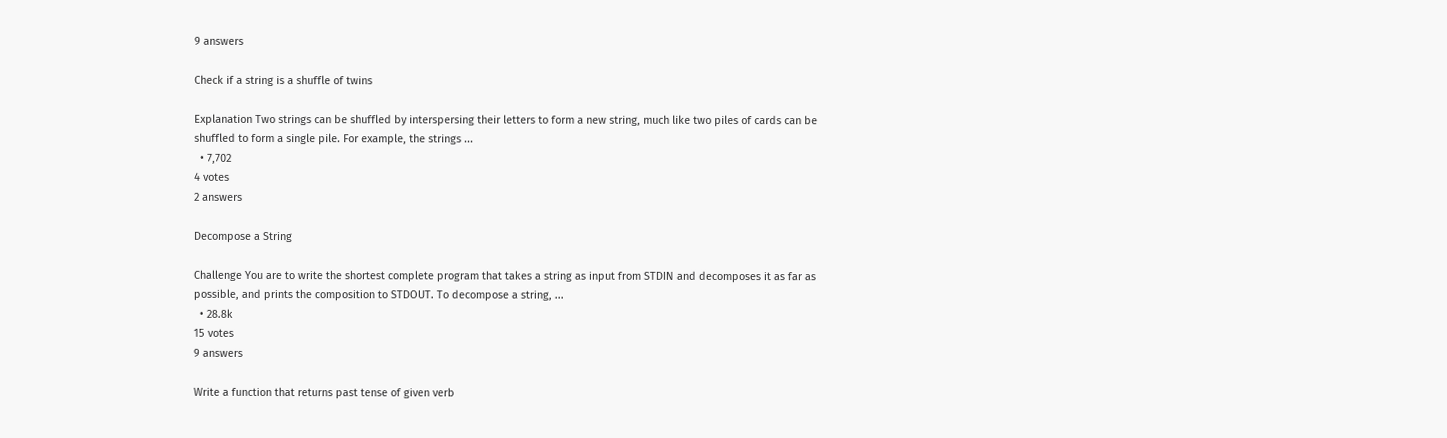9 answers

Check if a string is a shuffle of twins

Explanation Two strings can be shuffled by interspersing their letters to form a new string, much like two piles of cards can be shuffled to form a single pile. For example, the strings ...
  • 7,702
4 votes
2 answers

Decompose a String

Challenge You are to write the shortest complete program that takes a string as input from STDIN and decomposes it as far as possible, and prints the composition to STDOUT. To decompose a string, ...
  • 28.8k
15 votes
9 answers

Write a function that returns past tense of given verb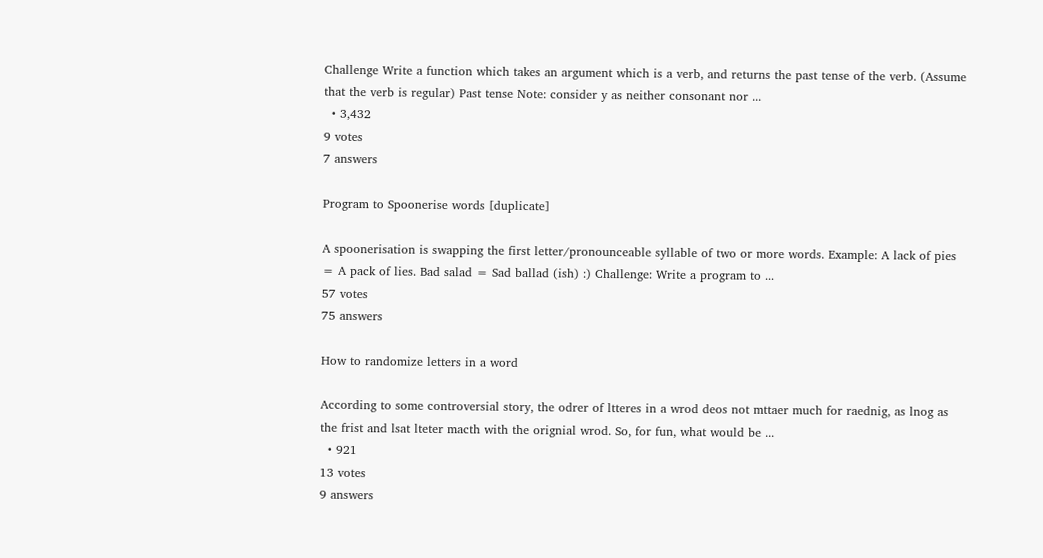Challenge Write a function which takes an argument which is a verb, and returns the past tense of the verb. (Assume that the verb is regular) Past tense Note: consider y as neither consonant nor ...
  • 3,432
9 votes
7 answers

Program to Spoonerise words [duplicate]

A spoonerisation is swapping the first letter/pronounceable syllable of two or more words. Example: A lack of pies = A pack of lies. Bad salad = Sad ballad (ish) :) Challenge: Write a program to ...
57 votes
75 answers

How to randomize letters in a word

According to some controversial story, the odrer of ltteres in a wrod deos not mttaer much for raednig, as lnog as the frist and lsat lteter macth with the orignial wrod. So, for fun, what would be ...
  • 921
13 votes
9 answers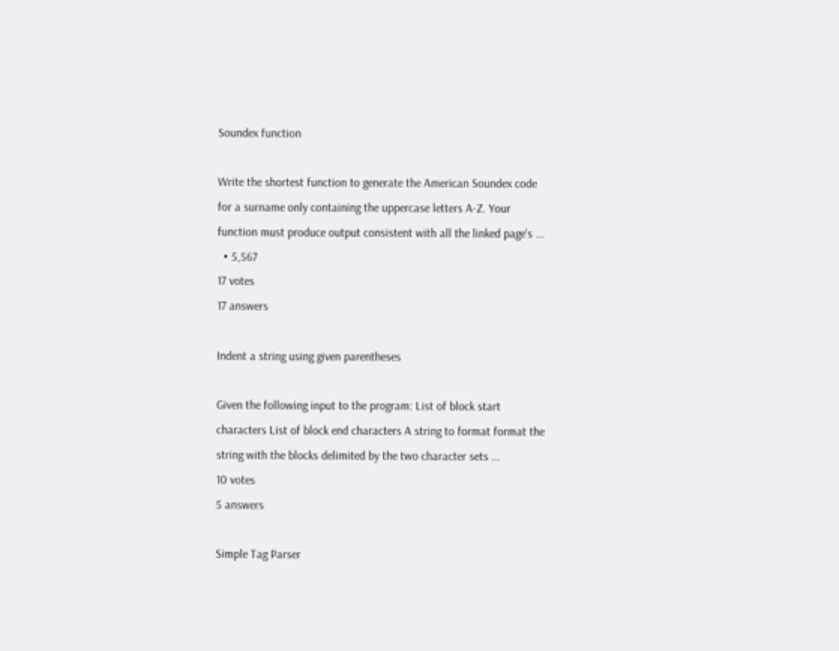Soundex function

Write the shortest function to generate the American Soundex code for a surname only containing the uppercase letters A-Z. Your function must produce output consistent with all the linked page's ...
  • 5,567
17 votes
17 answers

Indent a string using given parentheses

Given the following input to the program: List of block start characters List of block end characters A string to format format the string with the blocks delimited by the two character sets ...
10 votes
5 answers

Simple Tag Parser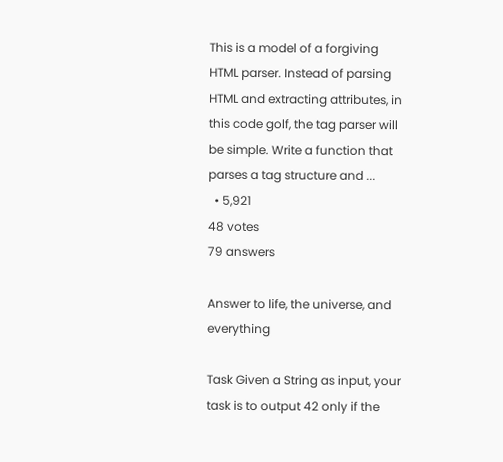This is a model of a forgiving HTML parser. Instead of parsing HTML and extracting attributes, in this code golf, the tag parser will be simple. Write a function that parses a tag structure and ...
  • 5,921
48 votes
79 answers

Answer to life, the universe, and everything

Task Given a String as input, your task is to output 42 only if the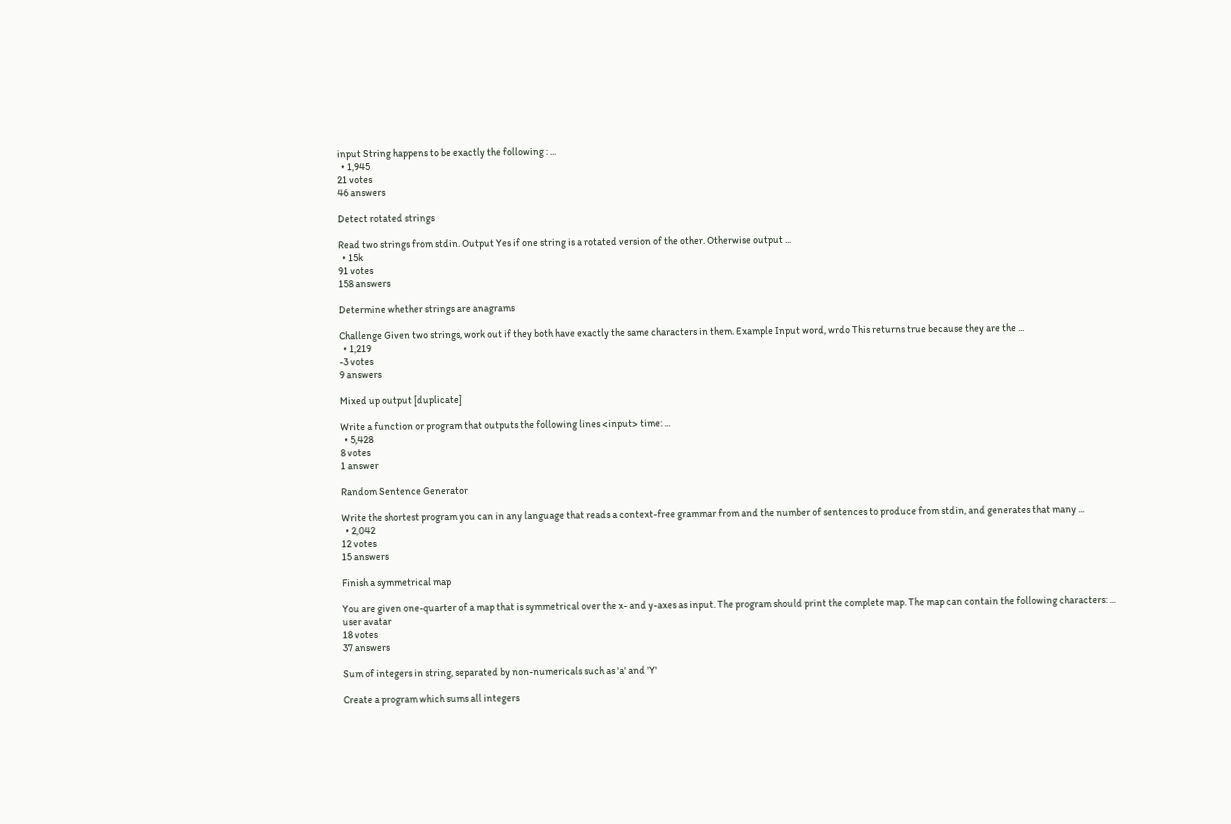input String happens to be exactly the following : ...
  • 1,945
21 votes
46 answers

Detect rotated strings

Read two strings from stdin. Output Yes if one string is a rotated version of the other. Otherwise output ...
  • 15k
91 votes
158 answers

Determine whether strings are anagrams

Challenge Given two strings, work out if they both have exactly the same characters in them. Example Input word, wrdo This returns true because they are the ...
  • 1,219
-3 votes
9 answers

Mixed up output [duplicate]

Write a function or program that outputs the following lines <input> time: ...
  • 5,428
8 votes
1 answer

Random Sentence Generator

Write the shortest program you can in any language that reads a context-free grammar from and the number of sentences to produce from stdin, and generates that many ...
  • 2,042
12 votes
15 answers

Finish a symmetrical map

You are given one-quarter of a map that is symmetrical over the x- and y-axes as input. The program should print the complete map. The map can contain the following characters: ...
user avatar
18 votes
37 answers

Sum of integers in string, separated by non-numericals such as 'a' and 'Y'

Create a program which sums all integers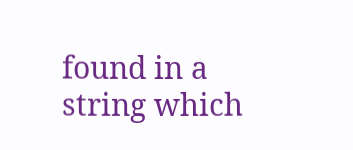found in a string which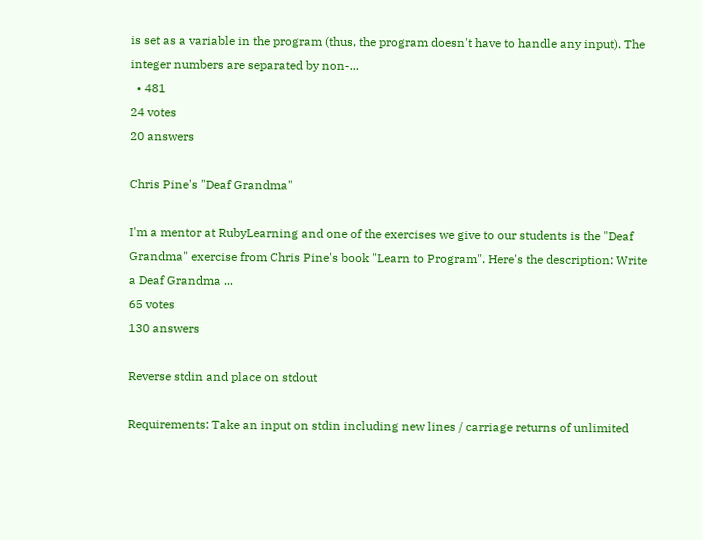is set as a variable in the program (thus, the program doesn't have to handle any input). The integer numbers are separated by non-...
  • 481
24 votes
20 answers

Chris Pine's "Deaf Grandma"

I'm a mentor at RubyLearning and one of the exercises we give to our students is the "Deaf Grandma" exercise from Chris Pine's book "Learn to Program". Here's the description: Write a Deaf Grandma ...
65 votes
130 answers

Reverse stdin and place on stdout

Requirements: Take an input on stdin including new lines / carriage returns of unlimited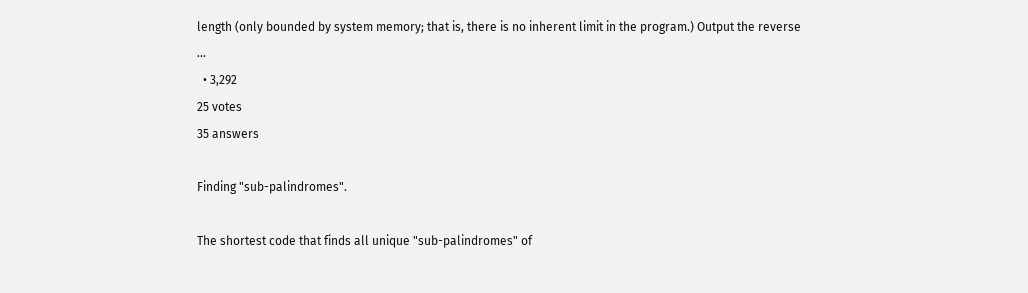length (only bounded by system memory; that is, there is no inherent limit in the program.) Output the reverse ...
  • 3,292
25 votes
35 answers

Finding "sub-palindromes".

The shortest code that finds all unique "sub-palindromes" of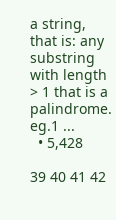a string, that is: any substring with length > 1 that is a palindrome. eg.1 ...
  • 5,428

39 40 41 42